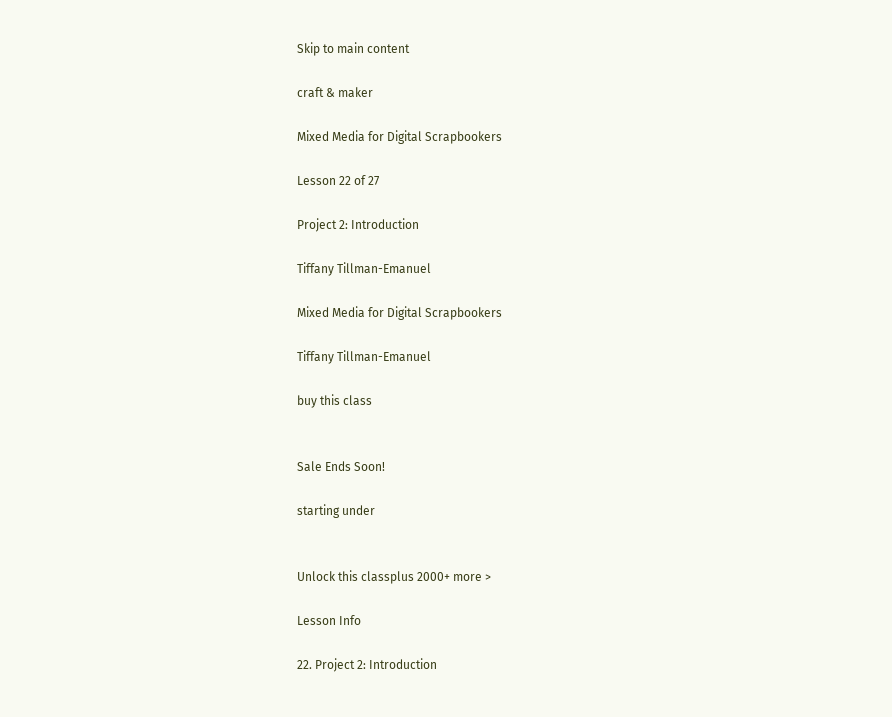Skip to main content

craft & maker

Mixed Media for Digital Scrapbookers

Lesson 22 of 27

Project 2: Introduction

Tiffany Tillman-Emanuel

Mixed Media for Digital Scrapbookers

Tiffany Tillman-Emanuel

buy this class


Sale Ends Soon!

starting under


Unlock this classplus 2000+ more >

Lesson Info

22. Project 2: Introduction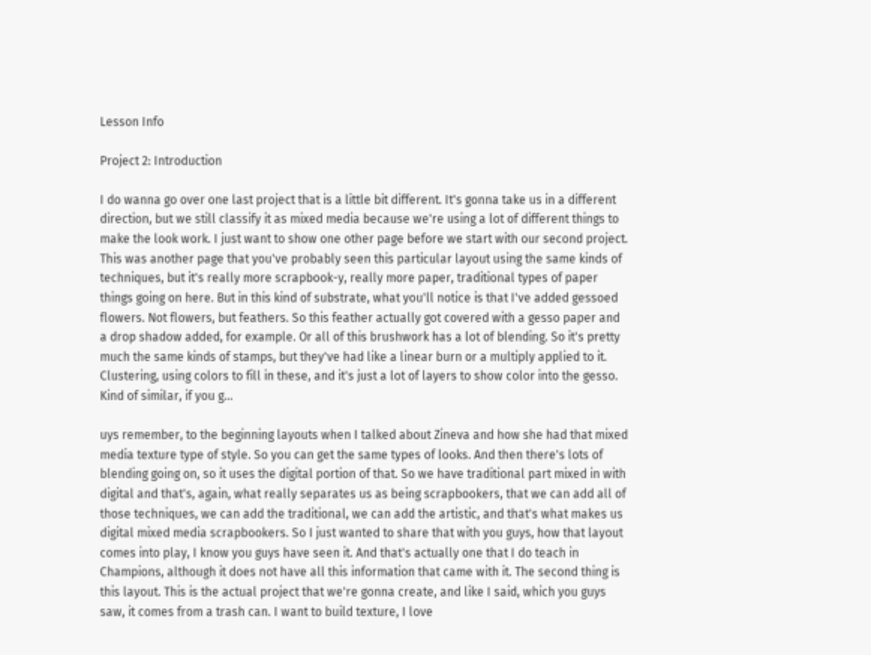Lesson Info

Project 2: Introduction

I do wanna go over one last project that is a little bit different. It's gonna take us in a different direction, but we still classify it as mixed media because we're using a lot of different things to make the look work. I just want to show one other page before we start with our second project. This was another page that you've probably seen this particular layout using the same kinds of techniques, but it's really more scrapbook-y, really more paper, traditional types of paper things going on here. But in this kind of substrate, what you'll notice is that I've added gessoed flowers. Not flowers, but feathers. So this feather actually got covered with a gesso paper and a drop shadow added, for example. Or all of this brushwork has a lot of blending. So it's pretty much the same kinds of stamps, but they've had like a linear burn or a multiply applied to it. Clustering, using colors to fill in these, and it's just a lot of layers to show color into the gesso. Kind of similar, if you g...

uys remember, to the beginning layouts when I talked about Zineva and how she had that mixed media texture type of style. So you can get the same types of looks. And then there's lots of blending going on, so it uses the digital portion of that. So we have traditional part mixed in with digital and that's, again, what really separates us as being scrapbookers, that we can add all of those techniques, we can add the traditional, we can add the artistic, and that's what makes us digital mixed media scrapbookers. So I just wanted to share that with you guys, how that layout comes into play, I know you guys have seen it. And that's actually one that I do teach in Champions, although it does not have all this information that came with it. The second thing is this layout. This is the actual project that we're gonna create, and like I said, which you guys saw, it comes from a trash can. I want to build texture, I love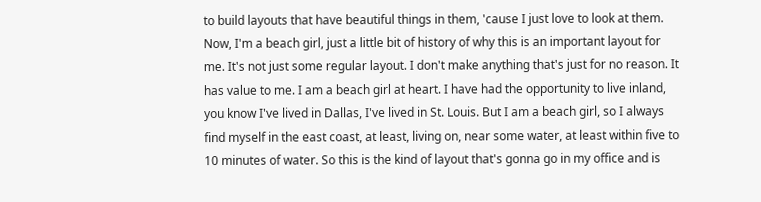to build layouts that have beautiful things in them, 'cause I just love to look at them. Now, I'm a beach girl, just a little bit of history of why this is an important layout for me. It's not just some regular layout. I don't make anything that's just for no reason. It has value to me. I am a beach girl at heart. I have had the opportunity to live inland, you know I've lived in Dallas, I've lived in St. Louis. But I am a beach girl, so I always find myself in the east coast, at least, living on, near some water, at least within five to 10 minutes of water. So this is the kind of layout that's gonna go in my office and is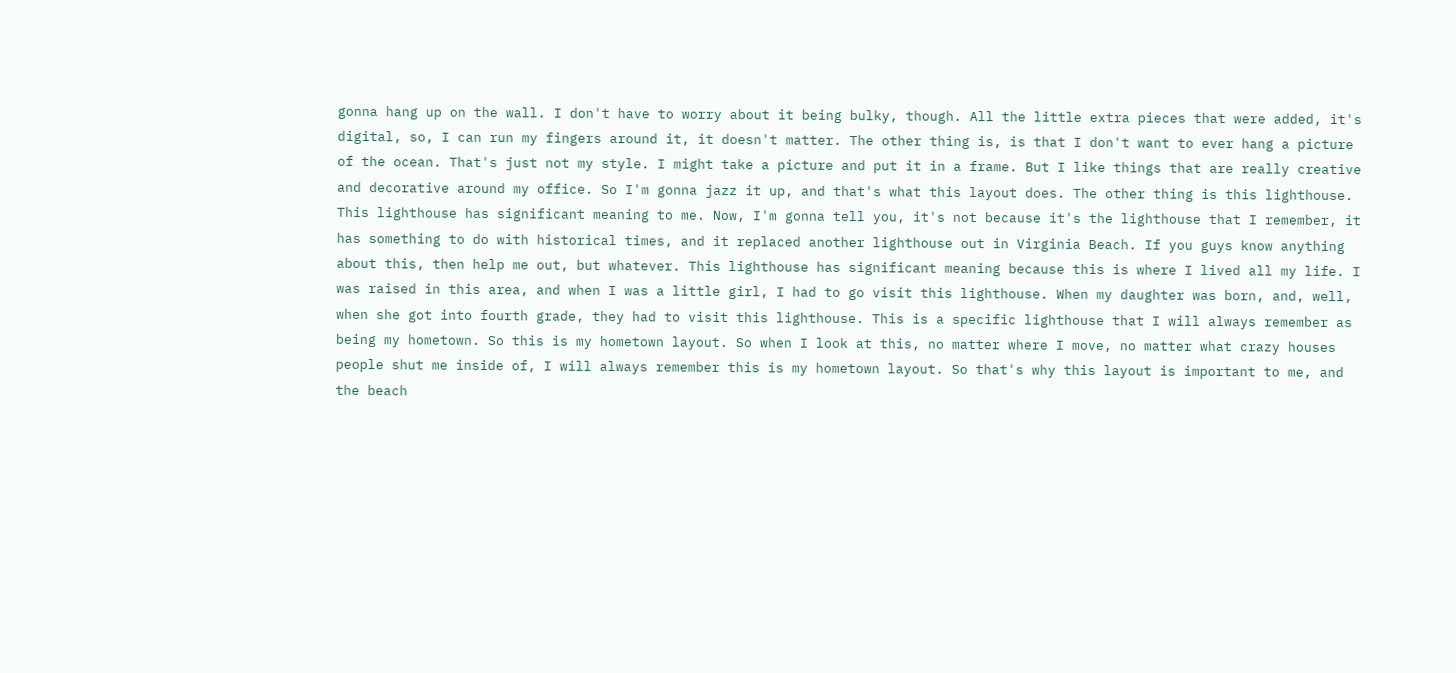gonna hang up on the wall. I don't have to worry about it being bulky, though. All the little extra pieces that were added, it's digital, so, I can run my fingers around it, it doesn't matter. The other thing is, is that I don't want to ever hang a picture of the ocean. That's just not my style. I might take a picture and put it in a frame. But I like things that are really creative and decorative around my office. So I'm gonna jazz it up, and that's what this layout does. The other thing is this lighthouse. This lighthouse has significant meaning to me. Now, I'm gonna tell you, it's not because it's the lighthouse that I remember, it has something to do with historical times, and it replaced another lighthouse out in Virginia Beach. If you guys know anything about this, then help me out, but whatever. This lighthouse has significant meaning because this is where I lived all my life. I was raised in this area, and when I was a little girl, I had to go visit this lighthouse. When my daughter was born, and, well, when she got into fourth grade, they had to visit this lighthouse. This is a specific lighthouse that I will always remember as being my hometown. So this is my hometown layout. So when I look at this, no matter where I move, no matter what crazy houses people shut me inside of, I will always remember this is my hometown layout. So that's why this layout is important to me, and the beach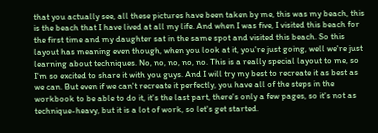that you actually see, all these pictures have been taken by me, this was my beach, this is the beach that I have lived at all my life. And when I was five, I visited this beach for the first time and my daughter sat in the same spot and visited this beach. So this layout has meaning even though, when you look at it, you're just going, well we're just learning about techniques. No, no, no, no, no. This is a really special layout to me, so I'm so excited to share it with you guys. And I will try my best to recreate it as best as we can. But even if we can't recreate it perfectly, you have all of the steps in the workbook to be able to do it, it's the last part, there's only a few pages, so it's not as technique-heavy, but it is a lot of work, so let's get started.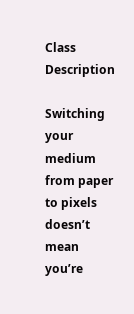Class Description

Switching your medium from paper to pixels doesn’t mean you’re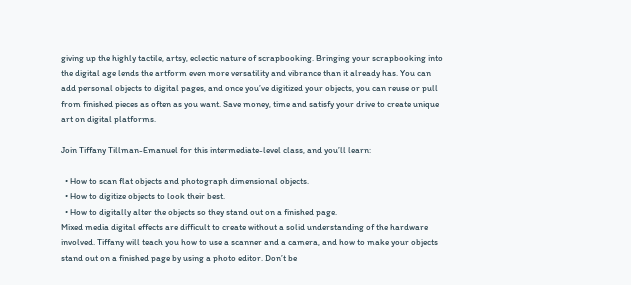giving up the highly tactile, artsy, eclectic nature of scrapbooking. Bringing your scrapbooking into the digital age lends the artform even more versatility and vibrance than it already has. You can add personal objects to digital pages, and once you’ve digitized your objects, you can reuse or pull from finished pieces as often as you want. Save money, time and satisfy your drive to create unique art on digital platforms.

Join Tiffany Tillman-Emanuel for this intermediate-level class, and you’ll learn:

  • How to scan flat objects and photograph dimensional objects.
  • How to digitize objects to look their best.
  • How to digitally alter the objects so they stand out on a finished page.
Mixed media digital effects are difficult to create without a solid understanding of the hardware involved. Tiffany will teach you how to use a scanner and a camera, and how to make your objects stand out on a finished page by using a photo editor. Don’t be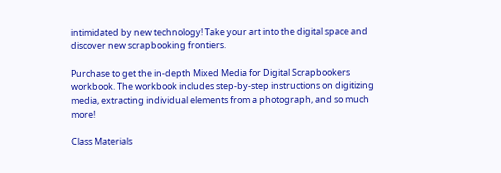intimidated by new technology! Take your art into the digital space and discover new scrapbooking frontiers.

Purchase to get the in-depth Mixed Media for Digital Scrapbookers workbook. The workbook includes step-by-step instructions on digitizing media, extracting individual elements from a photograph, and so much more!

Class Materials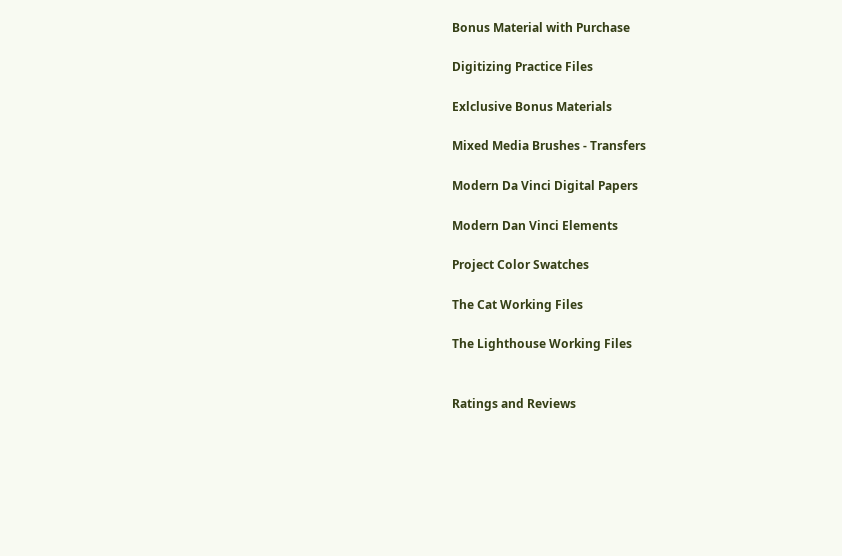Bonus Material with Purchase

Digitizing Practice Files

Exlclusive Bonus Materials

Mixed Media Brushes - Transfers

Modern Da Vinci Digital Papers

Modern Dan Vinci Elements

Project Color Swatches

The Cat Working Files

The Lighthouse Working Files


Ratings and Reviews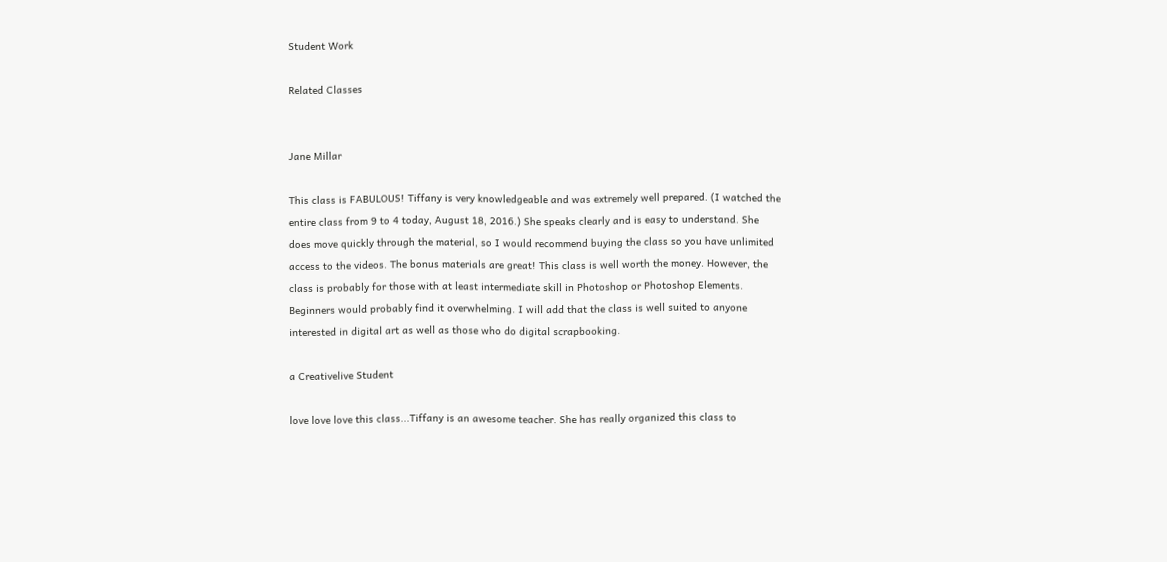Student Work

Related Classes


Jane Millar

This class is FABULOUS! Tiffany is very knowledgeable and was extremely well prepared. (I watched the entire class from 9 to 4 today, August 18, 2016.) She speaks clearly and is easy to understand. She does move quickly through the material, so I would recommend buying the class so you have unlimited access to the videos. The bonus materials are great! This class is well worth the money. However, the class is probably for those with at least intermediate skill in Photoshop or Photoshop Elements. Beginners would probably find it overwhelming. I will add that the class is well suited to anyone interested in digital art as well as those who do digital scrapbooking.

a Creativelive Student

love love love this class...Tiffany is an awesome teacher. She has really organized this class to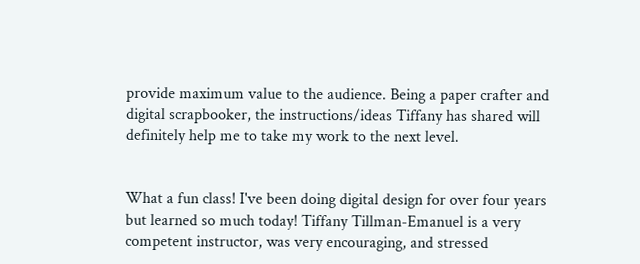provide maximum value to the audience. Being a paper crafter and digital scrapbooker, the instructions/ideas Tiffany has shared will definitely help me to take my work to the next level.


What a fun class! I've been doing digital design for over four years but learned so much today! Tiffany Tillman-Emanuel is a very competent instructor, was very encouraging, and stressed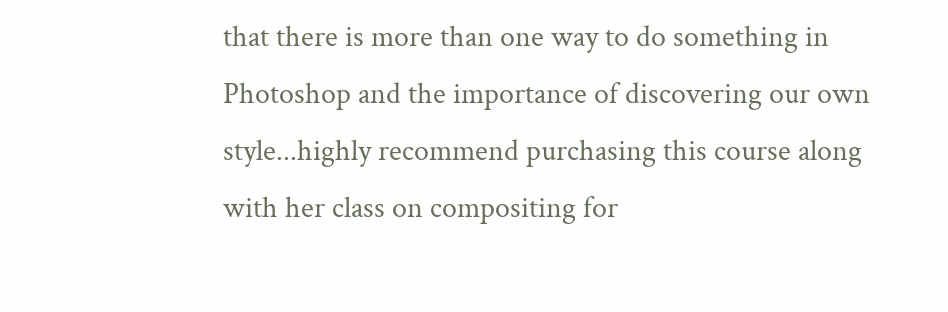that there is more than one way to do something in Photoshop and the importance of discovering our own style...highly recommend purchasing this course along with her class on compositing for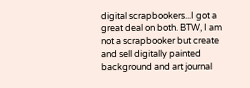digital scrapbookers...I got a great deal on both. BTW, I am not a scrapbooker but create and sell digitally painted background and art journal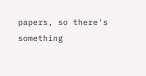papers, so there's something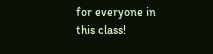for everyone in this class!